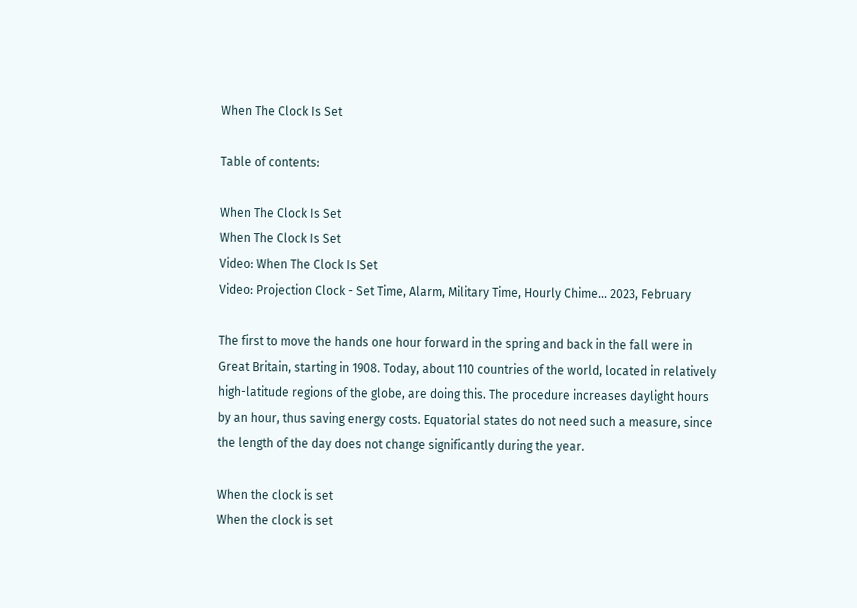When The Clock Is Set

Table of contents:

When The Clock Is Set
When The Clock Is Set
Video: When The Clock Is Set
Video: Projection Clock - Set Time, Alarm, Military Time, Hourly Chime... 2023, February

The first to move the hands one hour forward in the spring and back in the fall were in Great Britain, starting in 1908. Today, about 110 countries of the world, located in relatively high-latitude regions of the globe, are doing this. The procedure increases daylight hours by an hour, thus saving energy costs. Equatorial states do not need such a measure, since the length of the day does not change significantly during the year.

When the clock is set
When the clock is set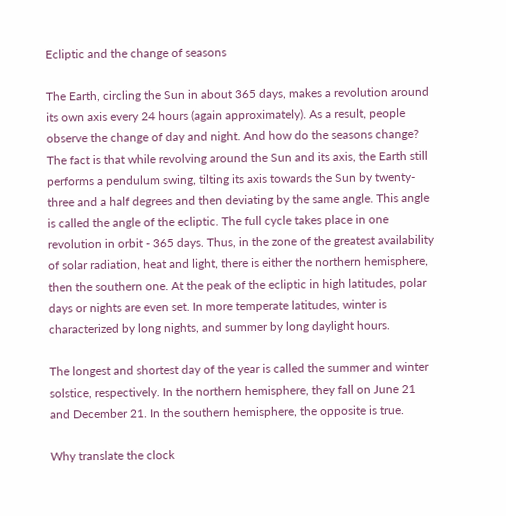Ecliptic and the change of seasons

The Earth, circling the Sun in about 365 days, makes a revolution around its own axis every 24 hours (again approximately). As a result, people observe the change of day and night. And how do the seasons change? The fact is that while revolving around the Sun and its axis, the Earth still performs a pendulum swing, tilting its axis towards the Sun by twenty-three and a half degrees and then deviating by the same angle. This angle is called the angle of the ecliptic. The full cycle takes place in one revolution in orbit - 365 days. Thus, in the zone of the greatest availability of solar radiation, heat and light, there is either the northern hemisphere, then the southern one. At the peak of the ecliptic in high latitudes, polar days or nights are even set. In more temperate latitudes, winter is characterized by long nights, and summer by long daylight hours.

The longest and shortest day of the year is called the summer and winter solstice, respectively. In the northern hemisphere, they fall on June 21 and December 21. In the southern hemisphere, the opposite is true.

Why translate the clock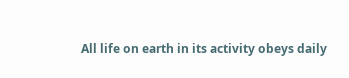All life on earth in its activity obeys daily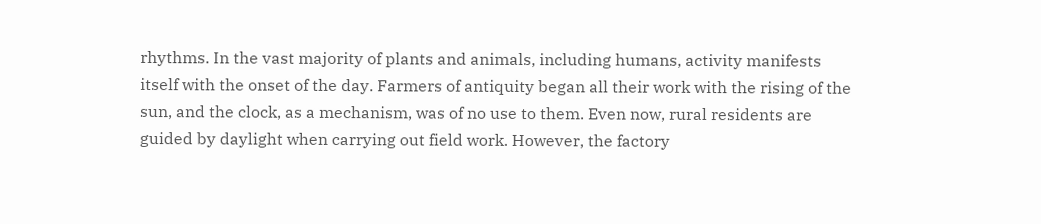rhythms. In the vast majority of plants and animals, including humans, activity manifests itself with the onset of the day. Farmers of antiquity began all their work with the rising of the sun, and the clock, as a mechanism, was of no use to them. Even now, rural residents are guided by daylight when carrying out field work. However, the factory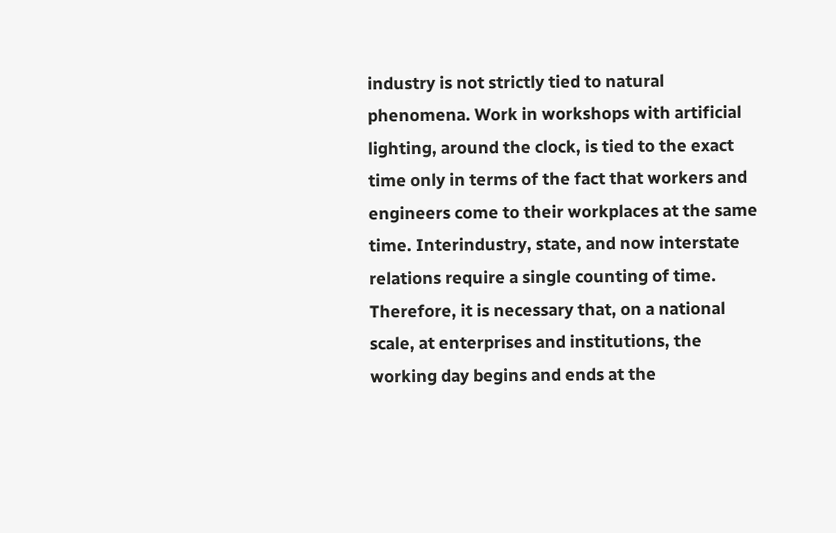industry is not strictly tied to natural phenomena. Work in workshops with artificial lighting, around the clock, is tied to the exact time only in terms of the fact that workers and engineers come to their workplaces at the same time. Interindustry, state, and now interstate relations require a single counting of time. Therefore, it is necessary that, on a national scale, at enterprises and institutions, the working day begins and ends at the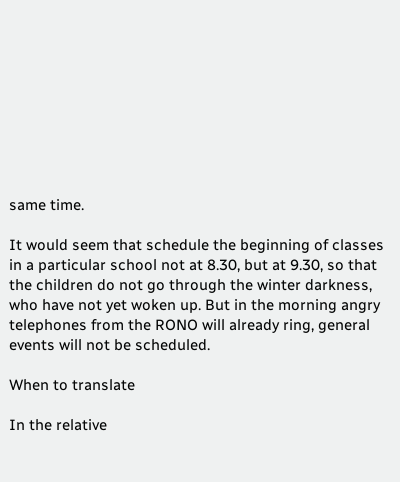same time.

It would seem that schedule the beginning of classes in a particular school not at 8.30, but at 9.30, so that the children do not go through the winter darkness, who have not yet woken up. But in the morning angry telephones from the RONO will already ring, general events will not be scheduled.

When to translate

In the relative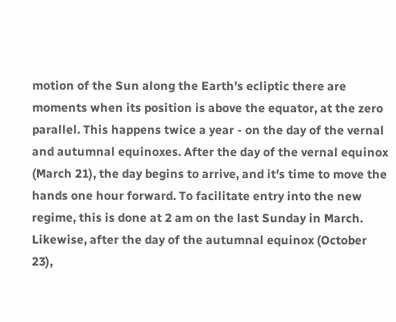motion of the Sun along the Earth's ecliptic there are moments when its position is above the equator, at the zero parallel. This happens twice a year - on the day of the vernal and autumnal equinoxes. After the day of the vernal equinox (March 21), the day begins to arrive, and it's time to move the hands one hour forward. To facilitate entry into the new regime, this is done at 2 am on the last Sunday in March. Likewise, after the day of the autumnal equinox (October 23),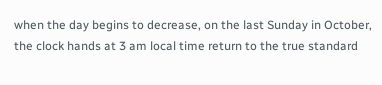when the day begins to decrease, on the last Sunday in October, the clock hands at 3 am local time return to the true standard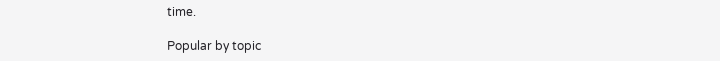time.

Popular by topic